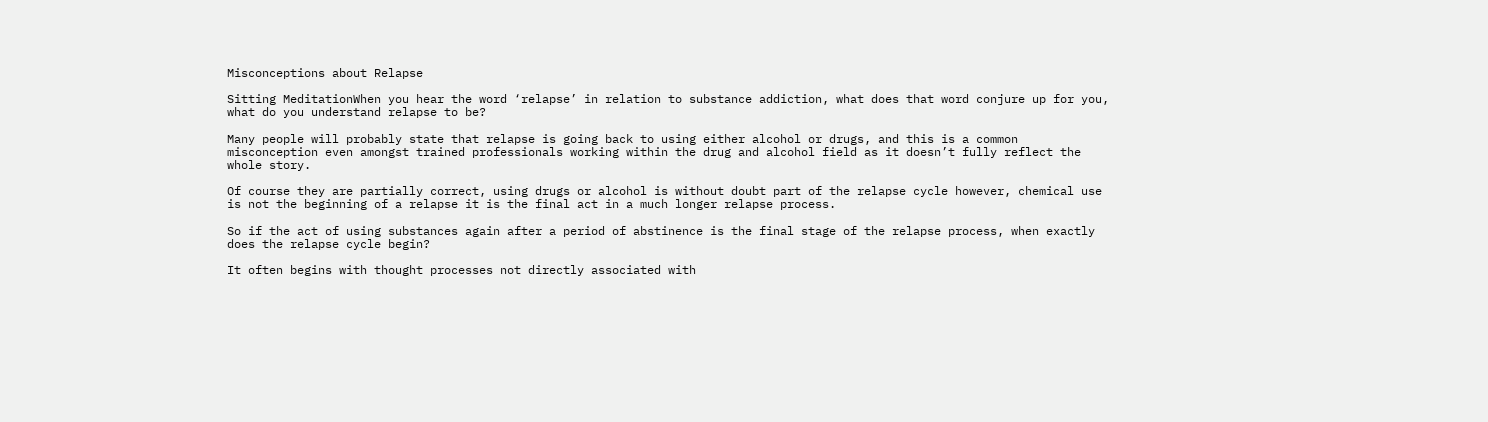Misconceptions about Relapse

Sitting MeditationWhen you hear the word ‘relapse’ in relation to substance addiction, what does that word conjure up for you, what do you understand relapse to be?

Many people will probably state that relapse is going back to using either alcohol or drugs, and this is a common misconception even amongst trained professionals working within the drug and alcohol field as it doesn’t fully reflect the whole story.

Of course they are partially correct, using drugs or alcohol is without doubt part of the relapse cycle however, chemical use is not the beginning of a relapse it is the final act in a much longer relapse process.

So if the act of using substances again after a period of abstinence is the final stage of the relapse process, when exactly does the relapse cycle begin?

It often begins with thought processes not directly associated with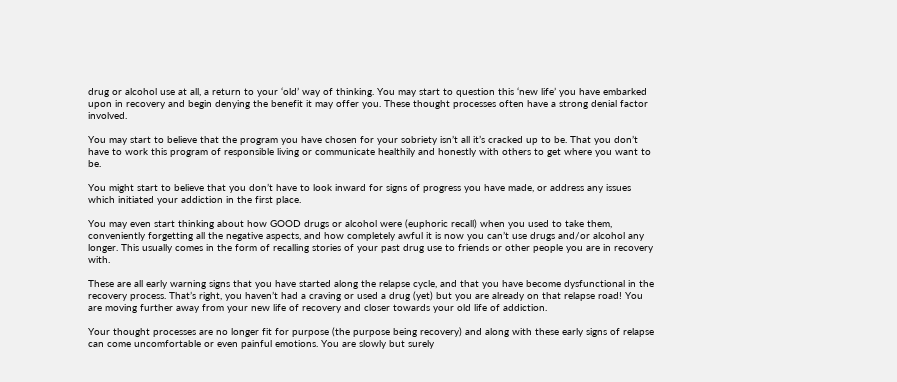drug or alcohol use at all, a return to your ‘old’ way of thinking. You may start to question this ‘new life’ you have embarked upon in recovery and begin denying the benefit it may offer you. These thought processes often have a strong denial factor involved.

You may start to believe that the program you have chosen for your sobriety isn’t all it’s cracked up to be. That you don’t have to work this program of responsible living or communicate healthily and honestly with others to get where you want to be.

You might start to believe that you don’t have to look inward for signs of progress you have made, or address any issues which initiated your addiction in the first place.

You may even start thinking about how GOOD drugs or alcohol were (euphoric recall) when you used to take them, conveniently forgetting all the negative aspects, and how completely awful it is now you can’t use drugs and/or alcohol any longer. This usually comes in the form of recalling stories of your past drug use to friends or other people you are in recovery with.

These are all early warning signs that you have started along the relapse cycle, and that you have become dysfunctional in the recovery process. That’s right, you haven’t had a craving or used a drug (yet) but you are already on that relapse road! You are moving further away from your new life of recovery and closer towards your old life of addiction.

Your thought processes are no longer fit for purpose (the purpose being recovery) and along with these early signs of relapse can come uncomfortable or even painful emotions. You are slowly but surely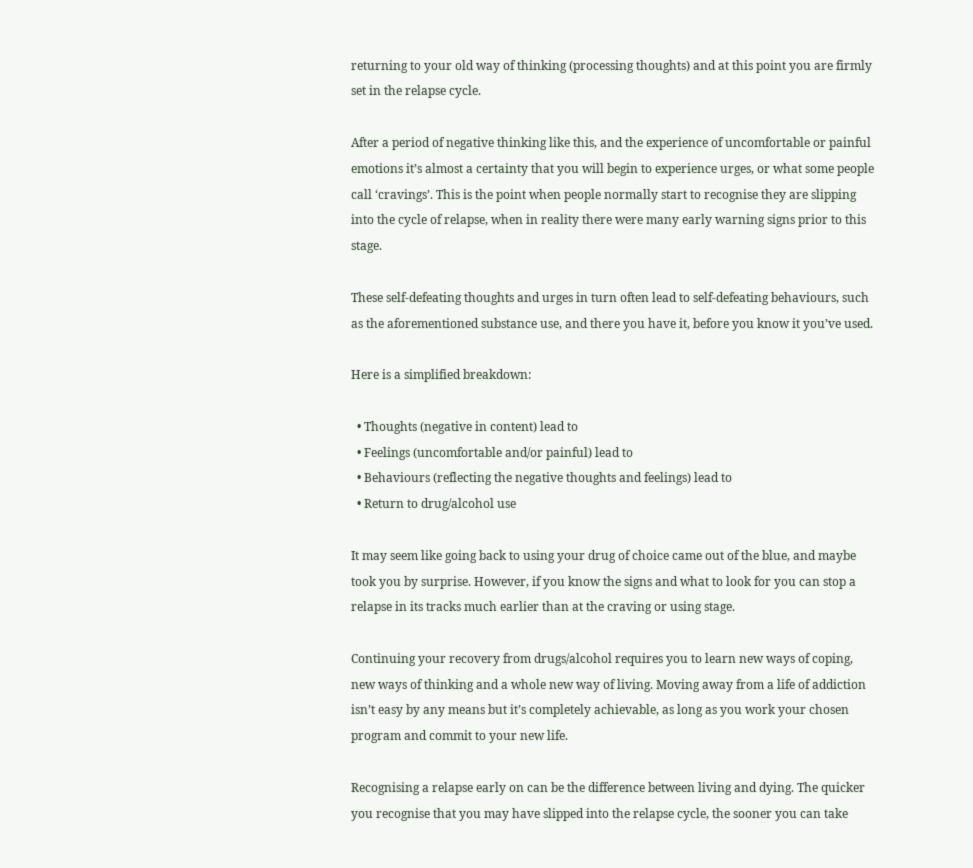returning to your old way of thinking (processing thoughts) and at this point you are firmly set in the relapse cycle.

After a period of negative thinking like this, and the experience of uncomfortable or painful emotions it’s almost a certainty that you will begin to experience urges, or what some people call ‘cravings’. This is the point when people normally start to recognise they are slipping into the cycle of relapse, when in reality there were many early warning signs prior to this stage.

These self-defeating thoughts and urges in turn often lead to self-defeating behaviours, such as the aforementioned substance use, and there you have it, before you know it you’ve used.

Here is a simplified breakdown:

  • Thoughts (negative in content) lead to
  • Feelings (uncomfortable and/or painful) lead to
  • Behaviours (reflecting the negative thoughts and feelings) lead to
  • Return to drug/alcohol use

It may seem like going back to using your drug of choice came out of the blue, and maybe took you by surprise. However, if you know the signs and what to look for you can stop a relapse in its tracks much earlier than at the craving or using stage.

Continuing your recovery from drugs/alcohol requires you to learn new ways of coping, new ways of thinking and a whole new way of living. Moving away from a life of addiction isn’t easy by any means but it’s completely achievable, as long as you work your chosen program and commit to your new life.

Recognising a relapse early on can be the difference between living and dying. The quicker you recognise that you may have slipped into the relapse cycle, the sooner you can take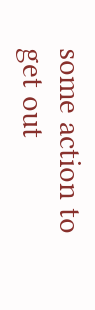some action to get out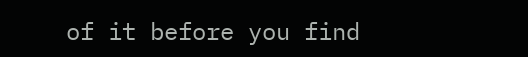of it before you find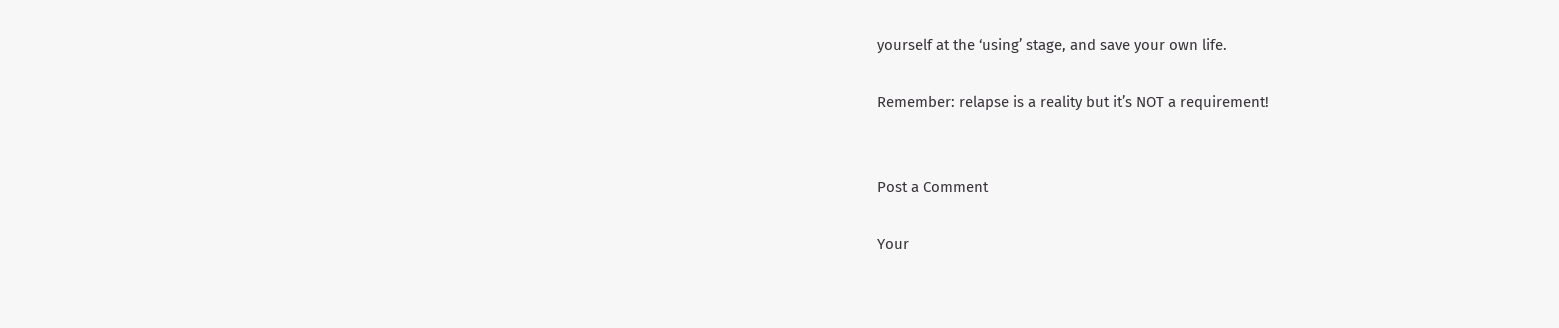yourself at the ‘using’ stage, and save your own life.

Remember: relapse is a reality but it’s NOT a requirement!


Post a Comment

Your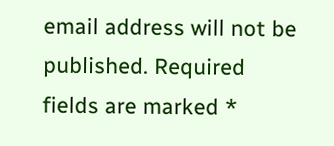email address will not be published. Required fields are marked *